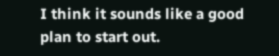I think it sounds like a good plan to start out.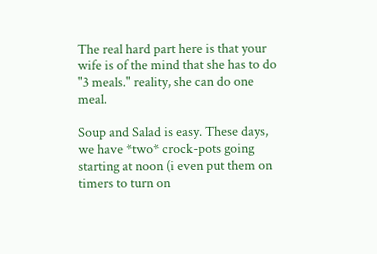The real hard part here is that your wife is of the mind that she has to do "3 meals." reality, she can do one meal.

Soup and Salad is easy. These days, we have *two* crock-pots going starting at noon (i even put them on timers to turn on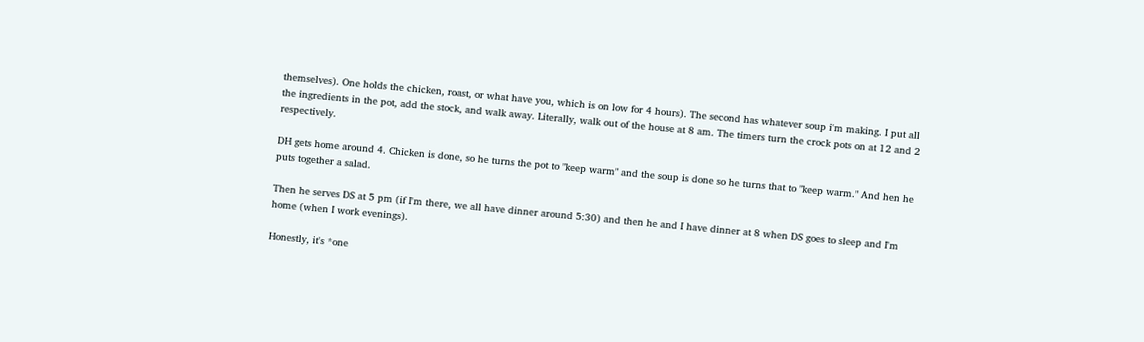themselves). One holds the chicken, roast, or what have you, which is on low for 4 hours). The second has whatever soup i'm making. I put all the ingredients in the pot, add the stock, and walk away. Literally, walk out of the house at 8 am. The timers turn the crock pots on at 12 and 2 respectively.

DH gets home around 4. Chicken is done, so he turns the pot to "keep warm" and the soup is done so he turns that to "keep warm." And hen he puts together a salad.

Then he serves DS at 5 pm (if I'm there, we all have dinner around 5:30) and then he and I have dinner at 8 when DS goes to sleep and I'm home (when I work evenings).

Honestly, it's *one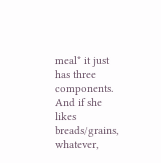meal* it just has three components. And if she likes breads/grains, whatever,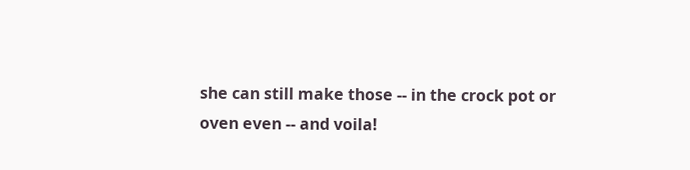she can still make those -- in the crock pot or oven even -- and voila!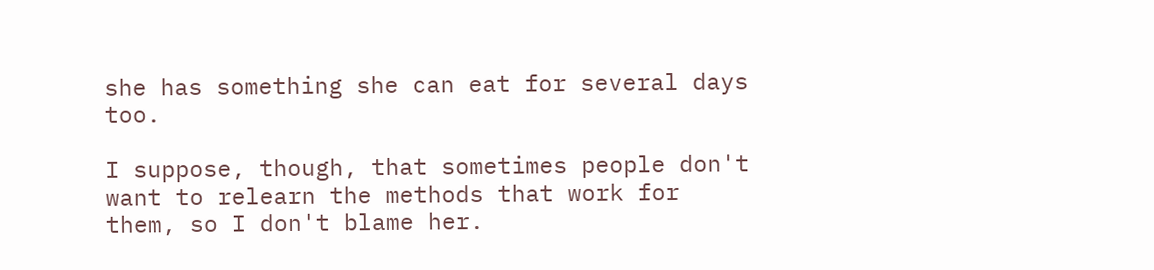she has something she can eat for several days too.

I suppose, though, that sometimes people don't want to relearn the methods that work for them, so I don't blame her.